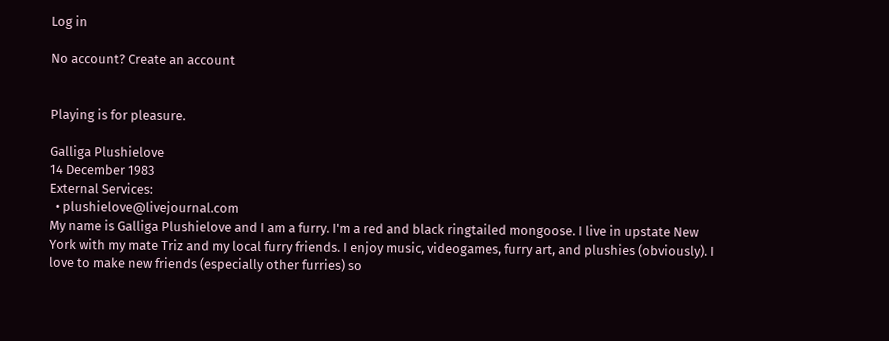Log in

No account? Create an account


Playing is for pleasure.

Galliga Plushielove
14 December 1983
External Services:
  • plushielove@livejournal.com
My name is Galliga Plushielove and I am a furry. I'm a red and black ringtailed mongoose. I live in upstate New York with my mate Triz and my local furry friends. I enjoy music, videogames, furry art, and plushies (obviously). I love to make new friends (especially other furries) so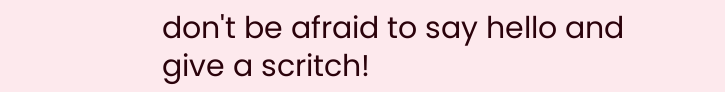don't be afraid to say hello and give a scritch!